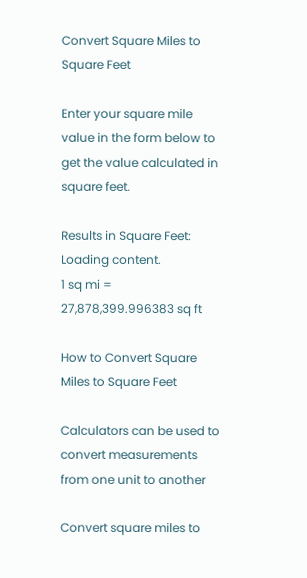Convert Square Miles to Square Feet

Enter your square mile value in the form below to get the value calculated in square feet.

Results in Square Feet:
Loading content.
1 sq mi = 27,878,399.996383 sq ft

How to Convert Square Miles to Square Feet

Calculators can be used to convert measurements from one unit to another

Convert square miles to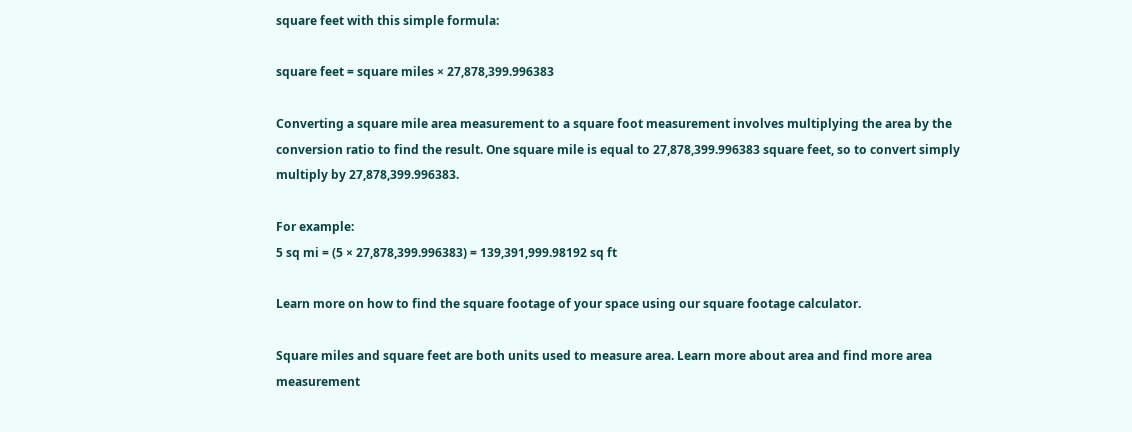square feet with this simple formula:

square feet = square miles × 27,878,399.996383

Converting a square mile area measurement to a square foot measurement involves multiplying the area by the conversion ratio to find the result. One square mile is equal to 27,878,399.996383 square feet, so to convert simply multiply by 27,878,399.996383.

For example:
5 sq mi = (5 × 27,878,399.996383) = 139,391,999.98192 sq ft

Learn more on how to find the square footage of your space using our square footage calculator.

Square miles and square feet are both units used to measure area. Learn more about area and find more area measurement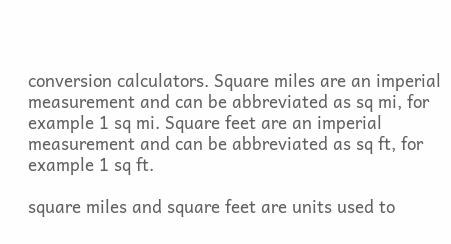conversion calculators. Square miles are an imperial measurement and can be abbreviated as sq mi, for example 1 sq mi. Square feet are an imperial measurement and can be abbreviated as sq ft, for example 1 sq ft.

square miles and square feet are units used to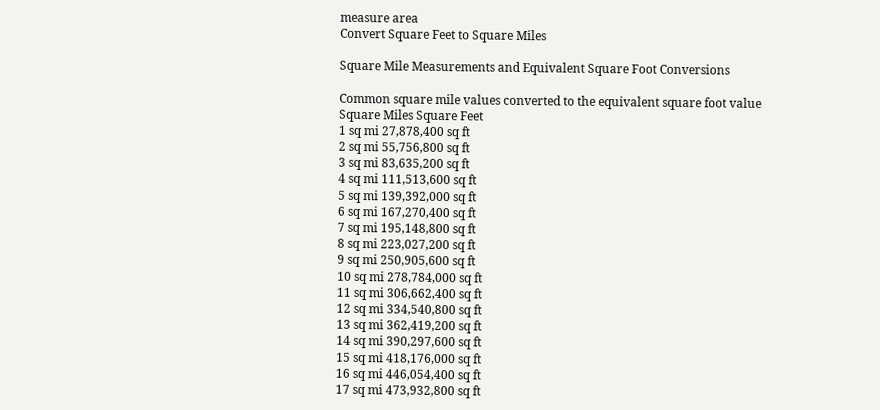measure area
Convert Square Feet to Square Miles

Square Mile Measurements and Equivalent Square Foot Conversions

Common square mile values converted to the equivalent square foot value
Square Miles Square Feet
1 sq mi 27,878,400 sq ft
2 sq mi 55,756,800 sq ft
3 sq mi 83,635,200 sq ft
4 sq mi 111,513,600 sq ft
5 sq mi 139,392,000 sq ft
6 sq mi 167,270,400 sq ft
7 sq mi 195,148,800 sq ft
8 sq mi 223,027,200 sq ft
9 sq mi 250,905,600 sq ft
10 sq mi 278,784,000 sq ft
11 sq mi 306,662,400 sq ft
12 sq mi 334,540,800 sq ft
13 sq mi 362,419,200 sq ft
14 sq mi 390,297,600 sq ft
15 sq mi 418,176,000 sq ft
16 sq mi 446,054,400 sq ft
17 sq mi 473,932,800 sq ft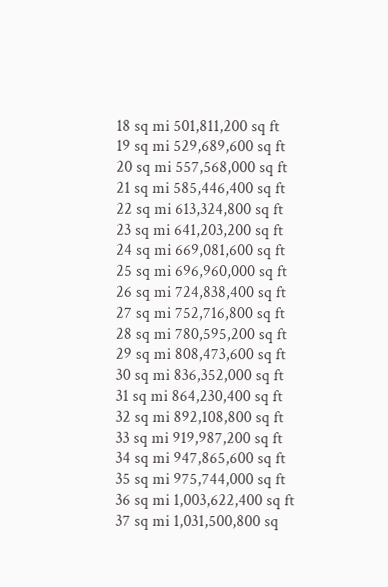18 sq mi 501,811,200 sq ft
19 sq mi 529,689,600 sq ft
20 sq mi 557,568,000 sq ft
21 sq mi 585,446,400 sq ft
22 sq mi 613,324,800 sq ft
23 sq mi 641,203,200 sq ft
24 sq mi 669,081,600 sq ft
25 sq mi 696,960,000 sq ft
26 sq mi 724,838,400 sq ft
27 sq mi 752,716,800 sq ft
28 sq mi 780,595,200 sq ft
29 sq mi 808,473,600 sq ft
30 sq mi 836,352,000 sq ft
31 sq mi 864,230,400 sq ft
32 sq mi 892,108,800 sq ft
33 sq mi 919,987,200 sq ft
34 sq mi 947,865,600 sq ft
35 sq mi 975,744,000 sq ft
36 sq mi 1,003,622,400 sq ft
37 sq mi 1,031,500,800 sq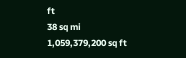ft
38 sq mi 1,059,379,200 sq ft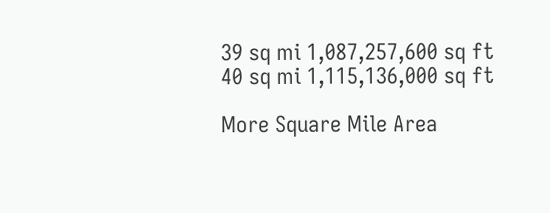39 sq mi 1,087,257,600 sq ft
40 sq mi 1,115,136,000 sq ft

More Square Mile Area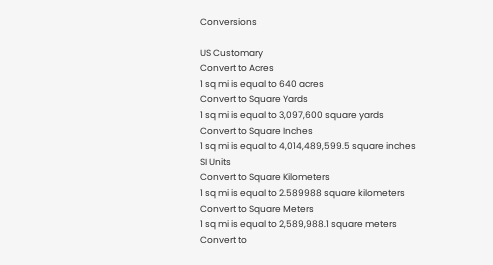Conversions

US Customary
Convert to Acres
1 sq mi is equal to 640 acres
Convert to Square Yards
1 sq mi is equal to 3,097,600 square yards
Convert to Square Inches
1 sq mi is equal to 4,014,489,599.5 square inches
SI Units
Convert to Square Kilometers
1 sq mi is equal to 2.589988 square kilometers
Convert to Square Meters
1 sq mi is equal to 2,589,988.1 square meters
Convert to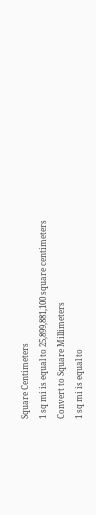Square Centimeters
1 sq mi is equal to 25,899,881,100 square centimeters
Convert to Square Millimeters
1 sq mi is equal to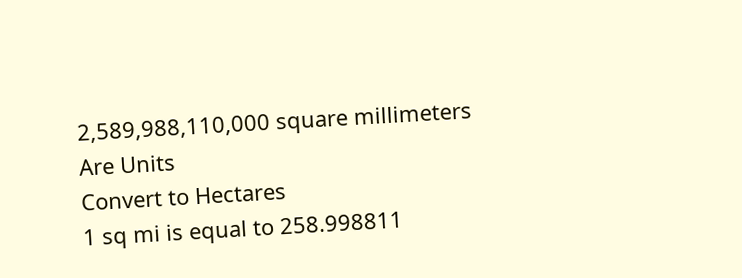2,589,988,110,000 square millimeters
Are Units
Convert to Hectares
1 sq mi is equal to 258.998811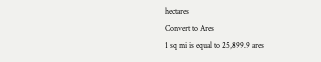hectares
Convert to Ares
1 sq mi is equal to 25,899.9 ares